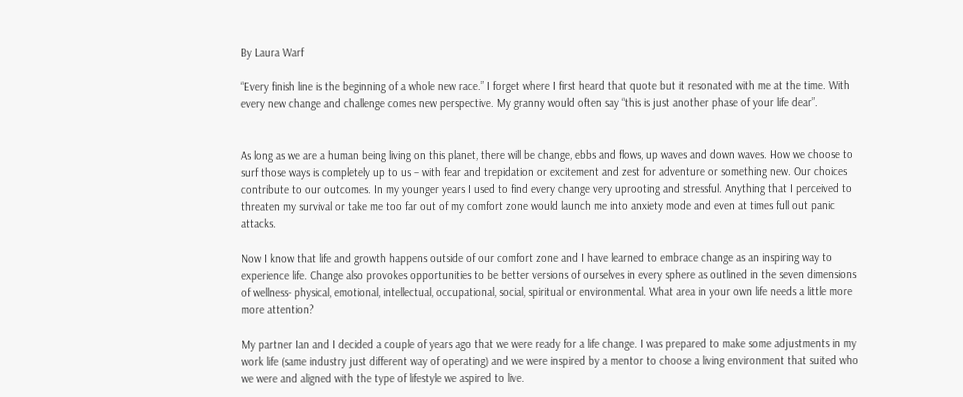By Laura Warf

“Every finish line is the beginning of a whole new race.” I forget where I first heard that quote but it resonated with me at the time. With every new change and challenge comes new perspective. My granny would often say “this is just another phase of your life dear”.


As long as we are a human being living on this planet, there will be change, ebbs and flows, up waves and down waves. How we choose to surf those ways is completely up to us – with fear and trepidation or excitement and zest for adventure or something new. Our choices contribute to our outcomes. In my younger years I used to find every change very uprooting and stressful. Anything that I perceived to threaten my survival or take me too far out of my comfort zone would launch me into anxiety mode and even at times full out panic attacks.

Now I know that life and growth happens outside of our comfort zone and I have learned to embrace change as an inspiring way to experience life. Change also provokes opportunities to be better versions of ourselves in every sphere as outlined in the seven dimensions of wellness- physical, emotional, intellectual, occupational, social, spiritual or environmental. What area in your own life needs a little more more attention?

My partner Ian and I decided a couple of years ago that we were ready for a life change. I was prepared to make some adjustments in my work life (same industry just different way of operating) and we were inspired by a mentor to choose a living environment that suited who we were and aligned with the type of lifestyle we aspired to live.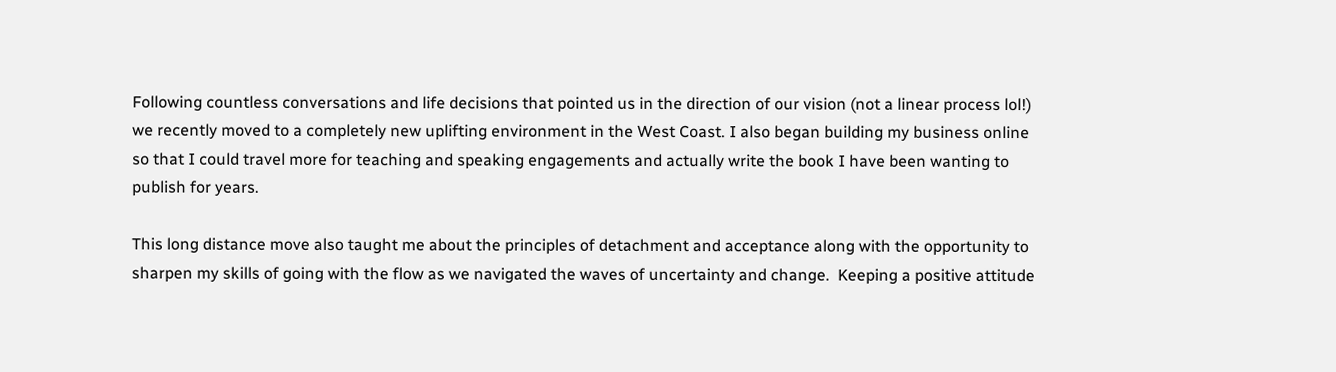Following countless conversations and life decisions that pointed us in the direction of our vision (not a linear process lol!) we recently moved to a completely new uplifting environment in the West Coast. I also began building my business online so that I could travel more for teaching and speaking engagements and actually write the book I have been wanting to publish for years.

This long distance move also taught me about the principles of detachment and acceptance along with the opportunity to sharpen my skills of going with the flow as we navigated the waves of uncertainty and change.  Keeping a positive attitude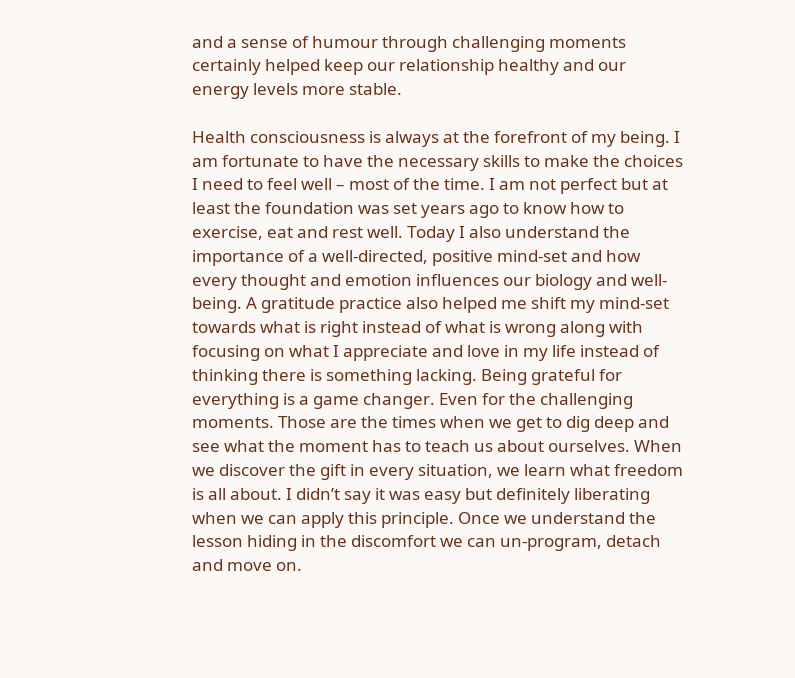and a sense of humour through challenging moments certainly helped keep our relationship healthy and our energy levels more stable.

Health consciousness is always at the forefront of my being. I am fortunate to have the necessary skills to make the choices I need to feel well – most of the time. I am not perfect but at least the foundation was set years ago to know how to exercise, eat and rest well. Today I also understand the importance of a well-directed, positive mind-set and how every thought and emotion influences our biology and well-being. A gratitude practice also helped me shift my mind-set towards what is right instead of what is wrong along with focusing on what I appreciate and love in my life instead of thinking there is something lacking. Being grateful for everything is a game changer. Even for the challenging moments. Those are the times when we get to dig deep and see what the moment has to teach us about ourselves. When we discover the gift in every situation, we learn what freedom is all about. I didn’t say it was easy but definitely liberating when we can apply this principle. Once we understand the lesson hiding in the discomfort we can un-program, detach and move on.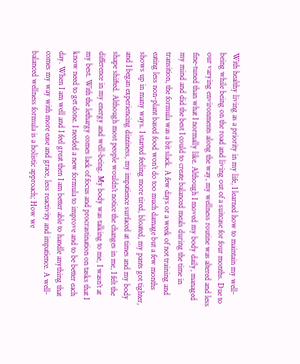With healthy living as a priority in my life, I learned how to maintain my well-being while being on the road and living out of a suitcase for four months. Due to our varying environments along the way, my wellness routine was altered and less fine-tuned than what I normally like. Although I moved my body daily, managed my mind and did the best I could to create balanced meals during the time in transition, the formula was a bit slack. A few days or a week of not training and eating less non-plant based food won’t do too much damage but a few months shows up in many ways. I started feeling more tired, bloated, my pants got tighter, and I began experiencing dizziness, my impatience surfaced at times and my body shape shifted. Although most people wouldn’t notice the changes in me, I felt the difference in my energy and well-being. My body was talking to me, I wasn’t at my best. With the lethargy comes lack of focus and procrastination on tasks that I know need to get done. I needed a new formula to improve and to be better each day. When I am well and I feel great then I am better able to handle anything that comes my way with more ease and grace, less reactivity and impatience. A well-balanced wellness formula is a holistic approach; How we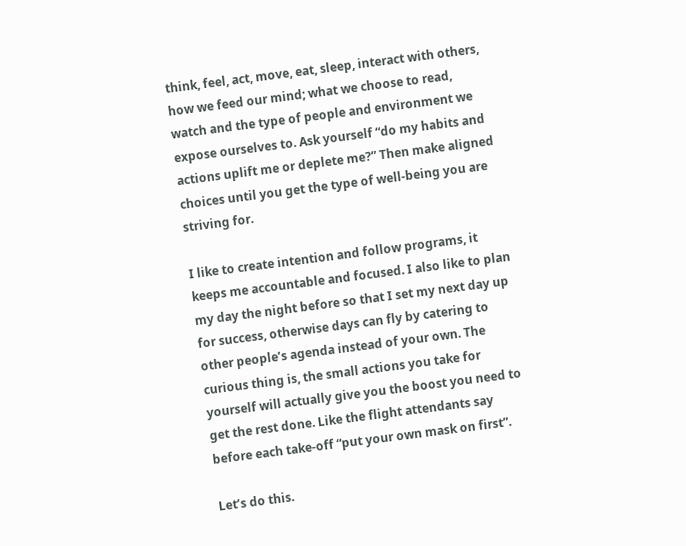think, feel, act, move, eat, sleep, interact with others, how we feed our mind; what we choose to read, watch and the type of people and environment we expose ourselves to. Ask yourself “do my habits and actions uplift me or deplete me?” Then make aligned choices until you get the type of well-being you are striving for.

I like to create intention and follow programs, it keeps me accountable and focused. I also like to plan my day the night before so that I set my next day up for success, otherwise days can fly by catering to other people’s agenda instead of your own. The curious thing is, the small actions you take for yourself will actually give you the boost you need to get the rest done. Like the flight attendants say before each take-off “put your own mask on first”.

Let’s do this.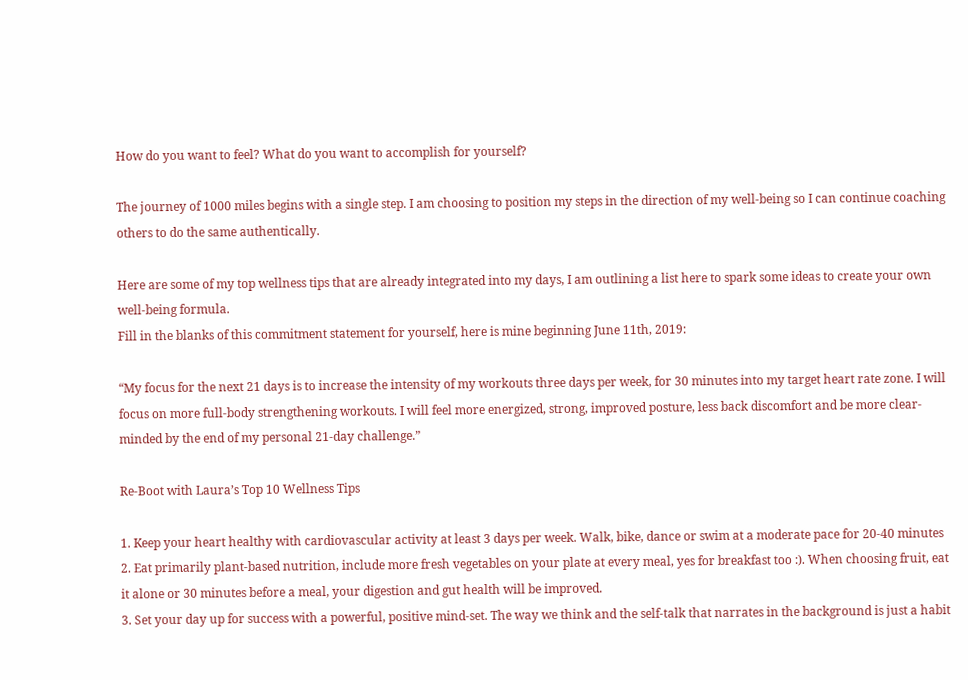How do you want to feel? What do you want to accomplish for yourself?

The journey of 1000 miles begins with a single step. I am choosing to position my steps in the direction of my well-being so I can continue coaching others to do the same authentically.

Here are some of my top wellness tips that are already integrated into my days, I am outlining a list here to spark some ideas to create your own well-being formula.
Fill in the blanks of this commitment statement for yourself, here is mine beginning June 11th, 2019:

“My focus for the next 21 days is to increase the intensity of my workouts three days per week, for 30 minutes into my target heart rate zone. I will focus on more full-body strengthening workouts. I will feel more energized, strong, improved posture, less back discomfort and be more clear-minded by the end of my personal 21-day challenge.”

Re-Boot with Laura’s Top 10 Wellness Tips

1. Keep your heart healthy with cardiovascular activity at least 3 days per week. Walk, bike, dance or swim at a moderate pace for 20-40 minutes
2. Eat primarily plant-based nutrition, include more fresh vegetables on your plate at every meal, yes for breakfast too :). When choosing fruit, eat it alone or 30 minutes before a meal, your digestion and gut health will be improved.
3. Set your day up for success with a powerful, positive mind-set. The way we think and the self-talk that narrates in the background is just a habit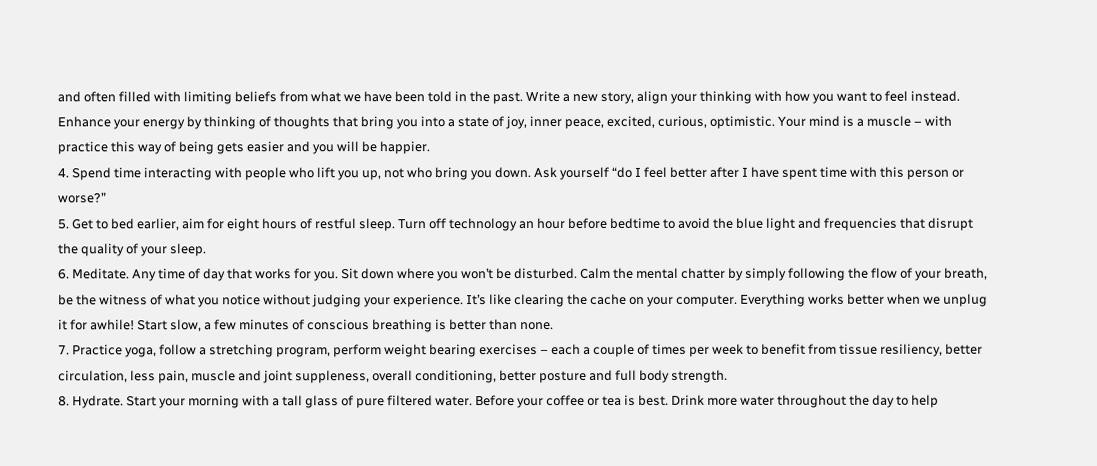and often filled with limiting beliefs from what we have been told in the past. Write a new story, align your thinking with how you want to feel instead. Enhance your energy by thinking of thoughts that bring you into a state of joy, inner peace, excited, curious, optimistic. Your mind is a muscle – with practice this way of being gets easier and you will be happier.
4. Spend time interacting with people who lift you up, not who bring you down. Ask yourself “do I feel better after I have spent time with this person or worse?”
5. Get to bed earlier, aim for eight hours of restful sleep. Turn off technology an hour before bedtime to avoid the blue light and frequencies that disrupt the quality of your sleep.
6. Meditate. Any time of day that works for you. Sit down where you won’t be disturbed. Calm the mental chatter by simply following the flow of your breath, be the witness of what you notice without judging your experience. It’s like clearing the cache on your computer. Everything works better when we unplug it for awhile! Start slow, a few minutes of conscious breathing is better than none.
7. Practice yoga, follow a stretching program, perform weight bearing exercises – each a couple of times per week to benefit from tissue resiliency, better circulation, less pain, muscle and joint suppleness, overall conditioning, better posture and full body strength.
8. Hydrate. Start your morning with a tall glass of pure filtered water. Before your coffee or tea is best. Drink more water throughout the day to help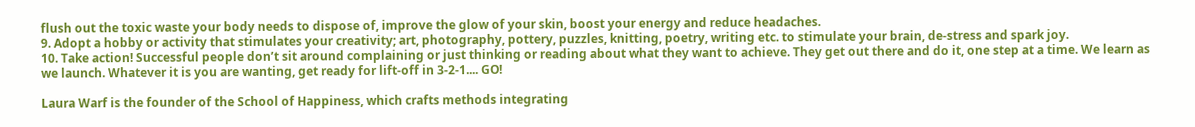flush out the toxic waste your body needs to dispose of, improve the glow of your skin, boost your energy and reduce headaches.
9. Adopt a hobby or activity that stimulates your creativity; art, photography, pottery, puzzles, knitting, poetry, writing etc. to stimulate your brain, de-stress and spark joy.
10. Take action! Successful people don’t sit around complaining or just thinking or reading about what they want to achieve. They get out there and do it, one step at a time. We learn as we launch. Whatever it is you are wanting, get ready for lift-off in 3-2-1.... GO!

Laura Warf is the founder of the School of Happiness, which crafts methods integrating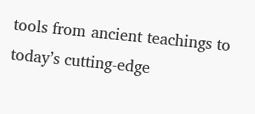tools from ancient teachings to today’s cutting-edge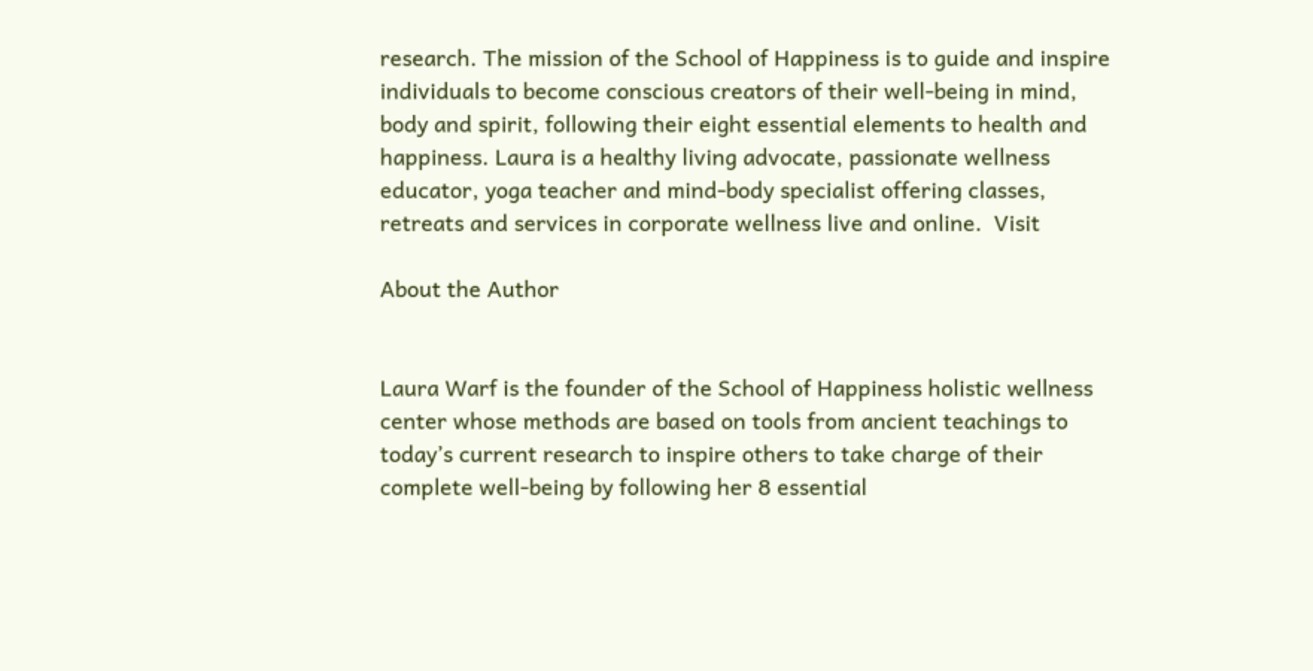research. The mission of the School of Happiness is to guide and inspire individuals to become conscious creators of their well-being in mind, body and spirit, following their eight essential elements to health and happiness. Laura is a healthy living advocate, passionate wellness educator, yoga teacher and mind-body specialist offering classes, retreats and services in corporate wellness live and online.  Visit

About the Author


Laura Warf is the founder of the School of Happiness holistic wellness center whose methods are based on tools from ancient teachings to today’s current research to inspire others to take charge of their complete well-being by following her 8 essential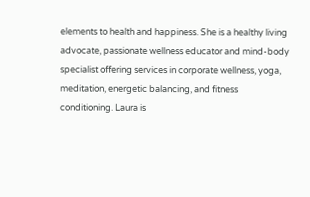elements to health and happiness. She is a healthy living advocate, passionate wellness educator and mind-body specialist offering services in corporate wellness, yoga, meditation, energetic balancing, and fitness conditioning. Laura is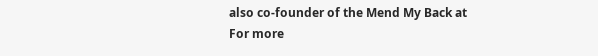also co-founder of the Mend My Back at
For more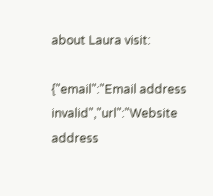about Laura visit:

{"email":"Email address invalid","url":"Website address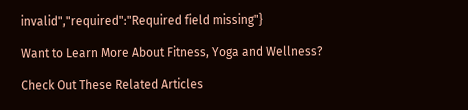invalid","required":"Required field missing"}

Want to Learn More About Fitness, Yoga and Wellness?

Check Out These Related Articles